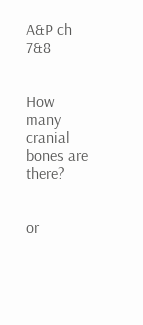A&P ch 7&8


How many cranial bones are there?


or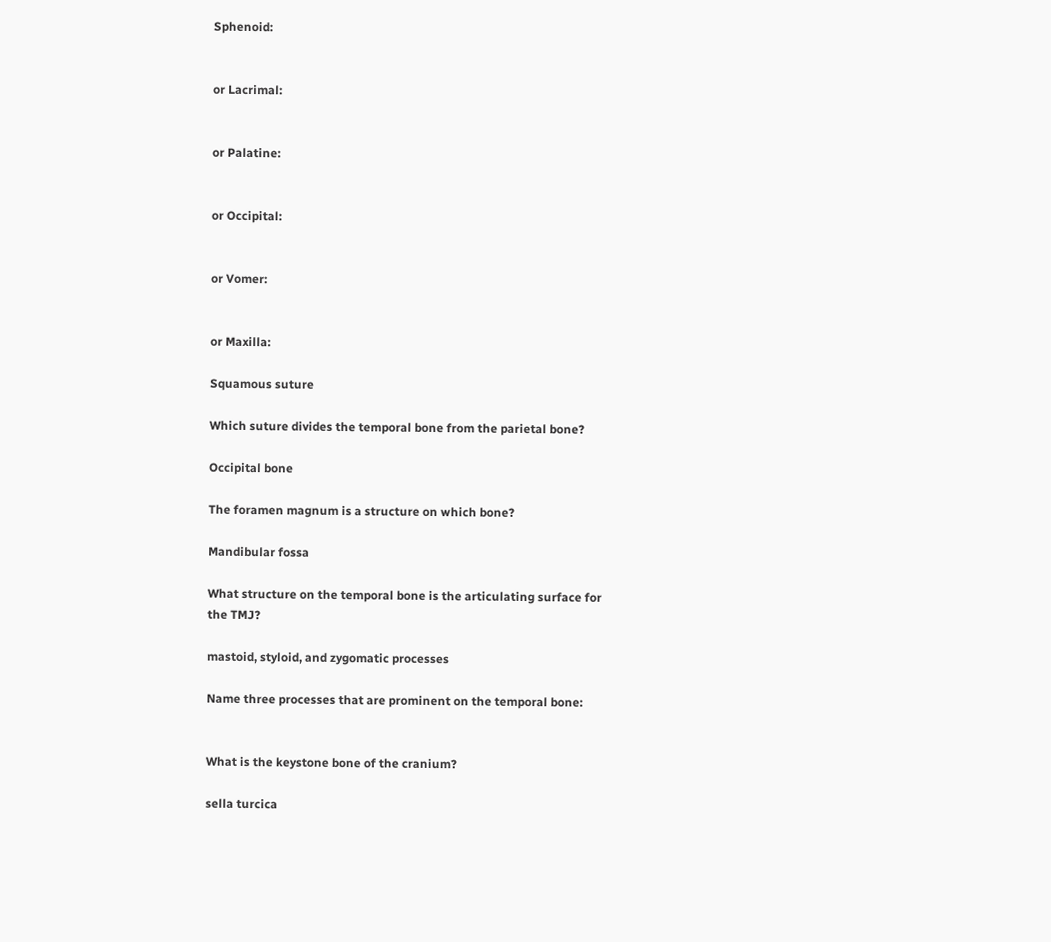Sphenoid:


or Lacrimal:


or Palatine:


or Occipital:


or Vomer:


or Maxilla:

Squamous suture

Which suture divides the temporal bone from the parietal bone?

Occipital bone

The foramen magnum is a structure on which bone?

Mandibular fossa

What structure on the temporal bone is the articulating surface for
the TMJ?

mastoid, styloid, and zygomatic processes

Name three processes that are prominent on the temporal bone:


What is the keystone bone of the cranium?

sella turcica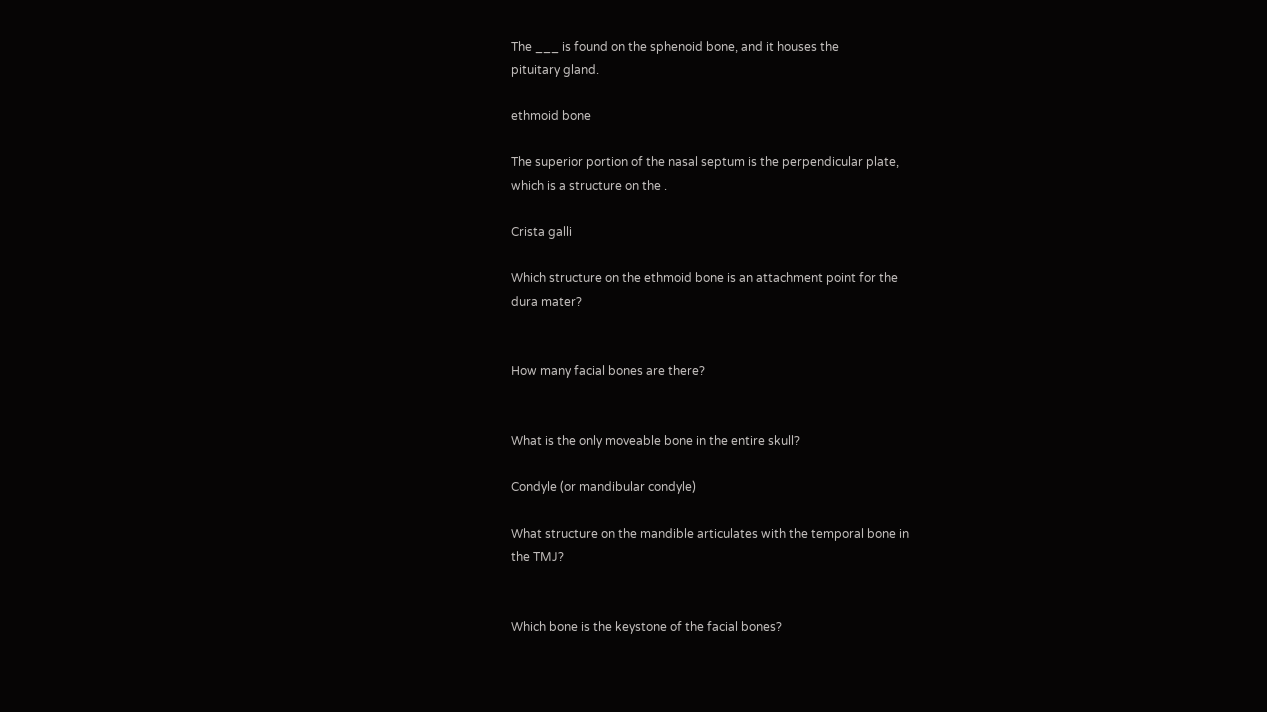The ___ is found on the sphenoid bone, and it houses the
pituitary gland.

ethmoid bone

The superior portion of the nasal septum is the perpendicular plate,
which is a structure on the .

Crista galli

Which structure on the ethmoid bone is an attachment point for the
dura mater?


How many facial bones are there?


What is the only moveable bone in the entire skull?

Condyle (or mandibular condyle)

What structure on the mandible articulates with the temporal bone in
the TMJ?


Which bone is the keystone of the facial bones?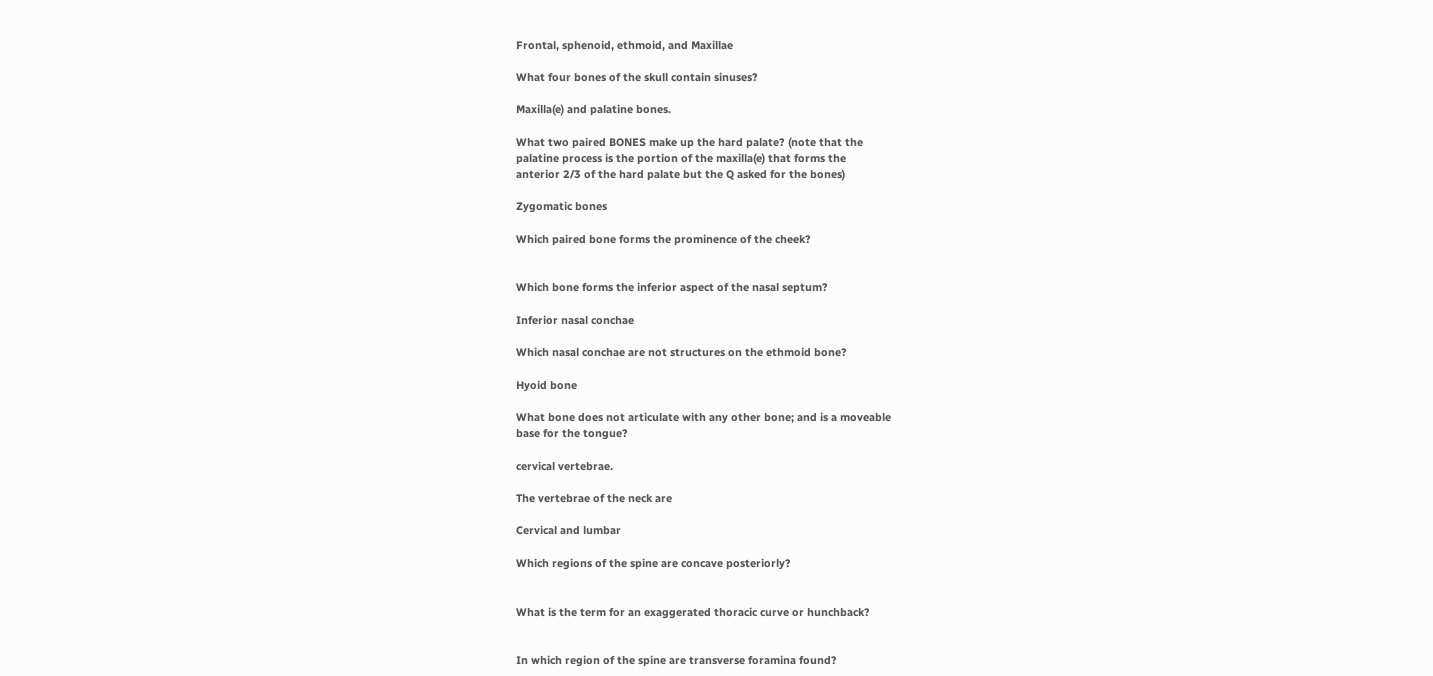Frontal, sphenoid, ethmoid, and Maxillae

What four bones of the skull contain sinuses?

Maxilla(e) and palatine bones.

What two paired BONES make up the hard palate? (note that the
palatine process is the portion of the maxilla(e) that forms the
anterior 2/3 of the hard palate but the Q asked for the bones)

Zygomatic bones

Which paired bone forms the prominence of the cheek?


Which bone forms the inferior aspect of the nasal septum?

Inferior nasal conchae

Which nasal conchae are not structures on the ethmoid bone?

Hyoid bone

What bone does not articulate with any other bone; and is a moveable
base for the tongue?

cervical vertebrae.

The vertebrae of the neck are

Cervical and lumbar

Which regions of the spine are concave posteriorly?


What is the term for an exaggerated thoracic curve or hunchback?


In which region of the spine are transverse foramina found?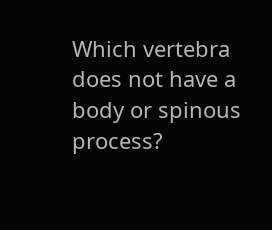Which vertebra does not have a body or spinous process?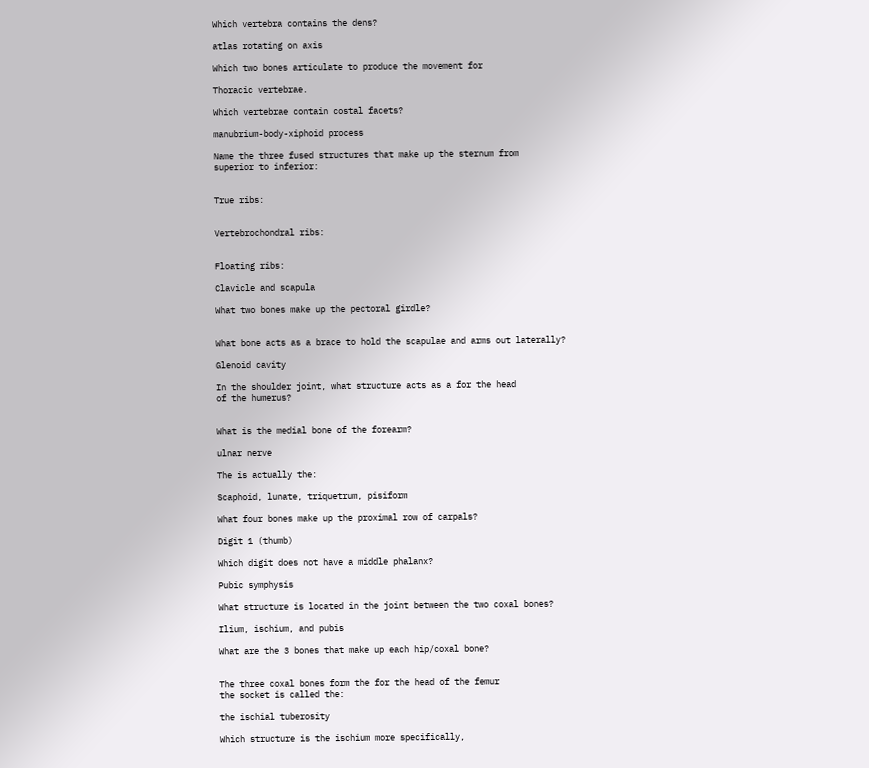Which vertebra contains the dens?

atlas rotating on axis

Which two bones articulate to produce the movement for

Thoracic vertebrae.

Which vertebrae contain costal facets?

manubrium-body-xiphoid process

Name the three fused structures that make up the sternum from
superior to inferior:


True ribs:


Vertebrochondral ribs:


Floating ribs:

Clavicle and scapula

What two bones make up the pectoral girdle?


What bone acts as a brace to hold the scapulae and arms out laterally?

Glenoid cavity

In the shoulder joint, what structure acts as a for the head
of the humerus?


What is the medial bone of the forearm?

ulnar nerve

The is actually the:

Scaphoid, lunate, triquetrum, pisiform

What four bones make up the proximal row of carpals?

Digit 1 (thumb)

Which digit does not have a middle phalanx?

Pubic symphysis

What structure is located in the joint between the two coxal bones?

Ilium, ischium, and pubis

What are the 3 bones that make up each hip/coxal bone?


The three coxal bones form the for the head of the femur
the socket is called the:

the ischial tuberosity

Which structure is the ischium more specifically,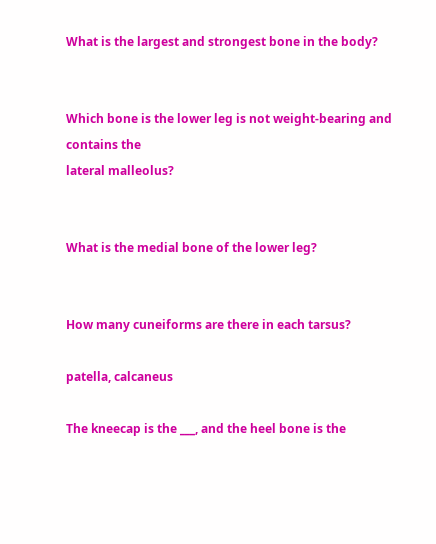What is the largest and strongest bone in the body?


Which bone is the lower leg is not weight-bearing and contains the
lateral malleolus?


What is the medial bone of the lower leg?


How many cuneiforms are there in each tarsus?

patella, calcaneus

The kneecap is the ___, and the heel bone is the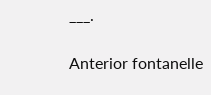___.

Anterior fontanelle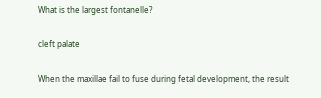What is the largest fontanelle?

cleft palate

When the maxillae fail to fuse during fetal development, the result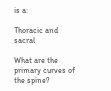is a:

Thoracic and sacral

What are the primary curves of the spine?